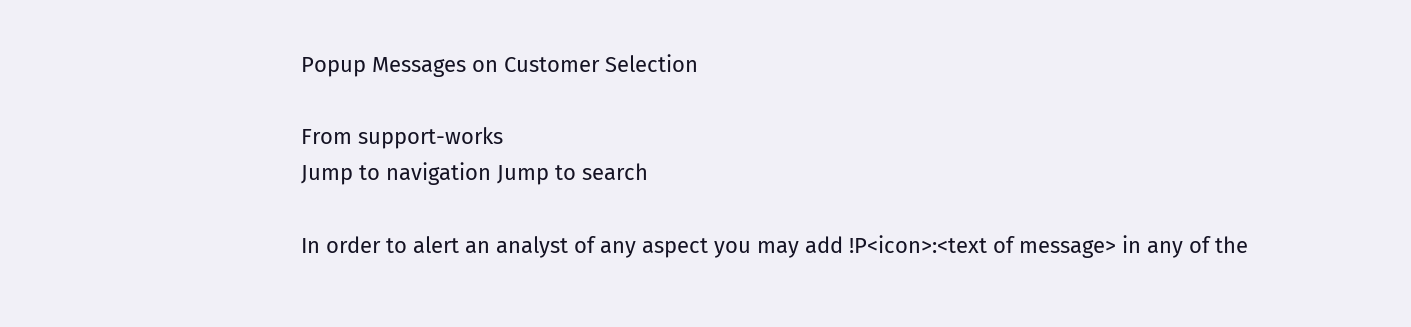Popup Messages on Customer Selection

From support-works
Jump to navigation Jump to search

In order to alert an analyst of any aspect you may add !P<icon>:<text of message> in any of the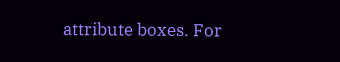attribute boxes. For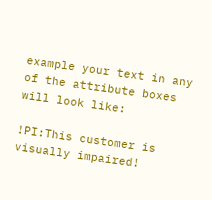example your text in any of the attribute boxes will look like:

!PI:This customer is visually impaired!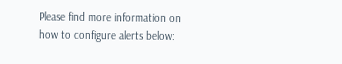Please find more information on how to configure alerts below: